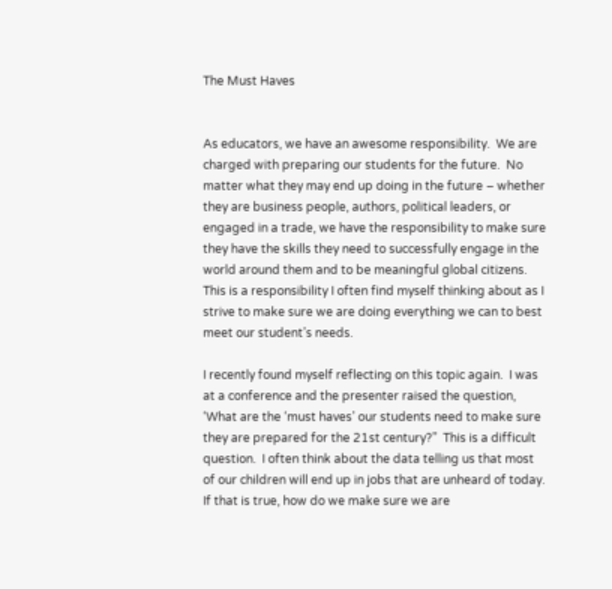The Must Haves


As educators, we have an awesome responsibility.  We are charged with preparing our students for the future.  No matter what they may end up doing in the future – whether they are business people, authors, political leaders, or engaged in a trade, we have the responsibility to make sure they have the skills they need to successfully engage in the world around them and to be meaningful global citizens.  This is a responsibility I often find myself thinking about as I strive to make sure we are doing everything we can to best meet our student’s needs.

I recently found myself reflecting on this topic again.  I was at a conference and the presenter raised the question, ‘What are the ‘must haves’ our students need to make sure they are prepared for the 21st century?”  This is a difficult question.  I often think about the data telling us that most of our children will end up in jobs that are unheard of today.  If that is true, how do we make sure we are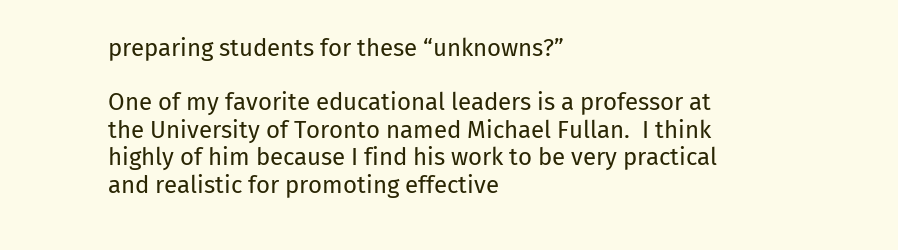preparing students for these “unknowns?”

One of my favorite educational leaders is a professor at the University of Toronto named Michael Fullan.  I think highly of him because I find his work to be very practical and realistic for promoting effective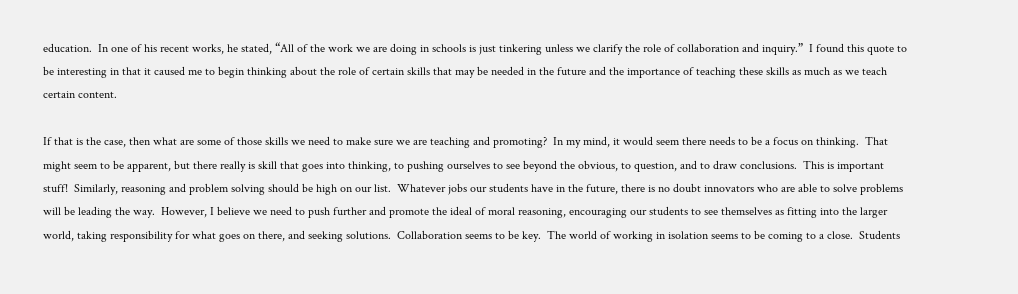education.  In one of his recent works, he stated, “All of the work we are doing in schools is just tinkering unless we clarify the role of collaboration and inquiry.”  I found this quote to be interesting in that it caused me to begin thinking about the role of certain skills that may be needed in the future and the importance of teaching these skills as much as we teach certain content.

If that is the case, then what are some of those skills we need to make sure we are teaching and promoting?  In my mind, it would seem there needs to be a focus on thinking.  That might seem to be apparent, but there really is skill that goes into thinking, to pushing ourselves to see beyond the obvious, to question, and to draw conclusions.  This is important stuff!  Similarly, reasoning and problem solving should be high on our list.  Whatever jobs our students have in the future, there is no doubt innovators who are able to solve problems will be leading the way.  However, I believe we need to push further and promote the ideal of moral reasoning, encouraging our students to see themselves as fitting into the larger world, taking responsibility for what goes on there, and seeking solutions.  Collaboration seems to be key.  The world of working in isolation seems to be coming to a close.  Students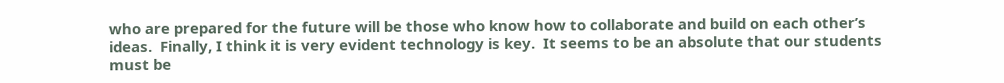who are prepared for the future will be those who know how to collaborate and build on each other’s ideas.  Finally, I think it is very evident technology is key.  It seems to be an absolute that our students must be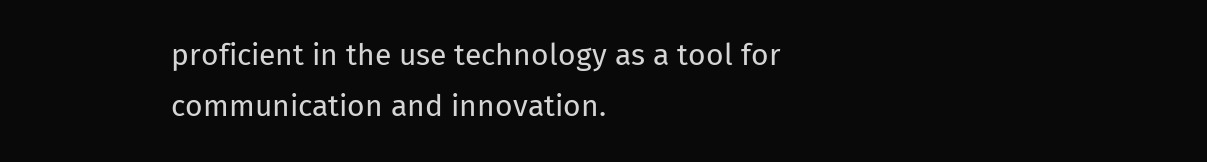proficient in the use technology as a tool for communication and innovation.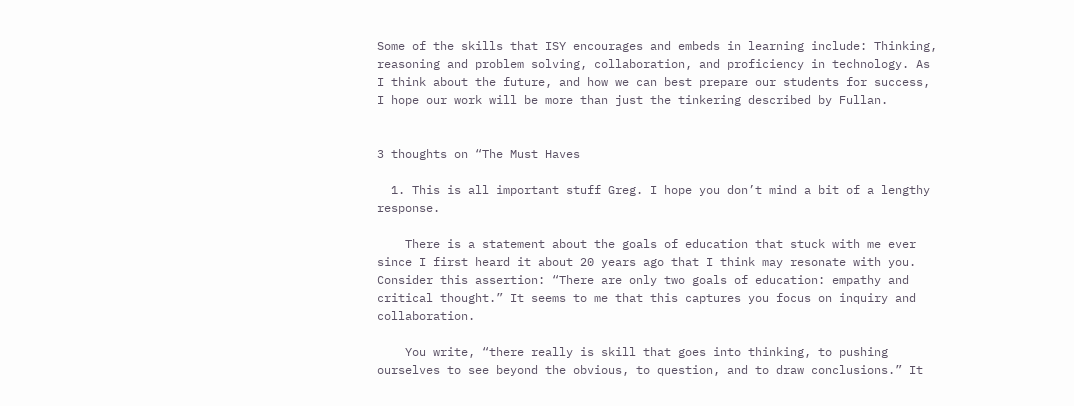Some of the skills that ISY encourages and embeds in learning include: Thinking, reasoning and problem solving, collaboration, and proficiency in technology. As I think about the future, and how we can best prepare our students for success, I hope our work will be more than just the tinkering described by Fullan.


3 thoughts on “The Must Haves

  1. This is all important stuff Greg. I hope you don’t mind a bit of a lengthy response.

    There is a statement about the goals of education that stuck with me ever since I first heard it about 20 years ago that I think may resonate with you. Consider this assertion: “There are only two goals of education: empathy and critical thought.” It seems to me that this captures you focus on inquiry and collaboration.

    You write, “there really is skill that goes into thinking, to pushing ourselves to see beyond the obvious, to question, and to draw conclusions.” It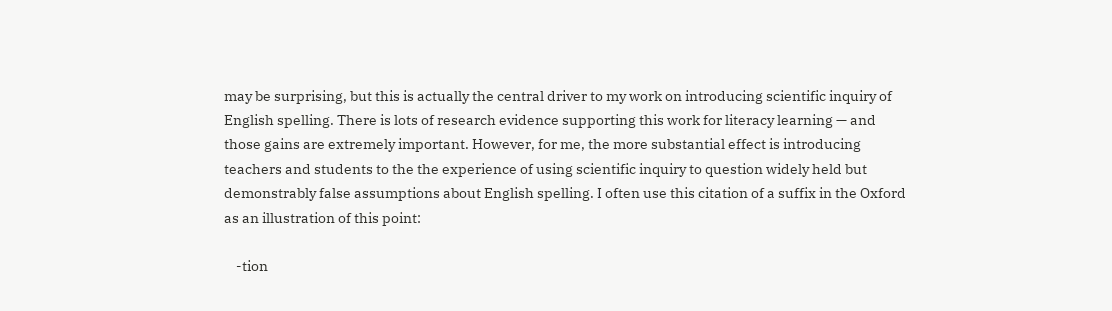may be surprising, but this is actually the central driver to my work on introducing scientific inquiry of English spelling. There is lots of research evidence supporting this work for literacy learning — and those gains are extremely important. However, for me, the more substantial effect is introducing teachers and students to the the experience of using scientific inquiry to question widely held but demonstrably false assumptions about English spelling. I often use this citation of a suffix in the Oxford as an illustration of this point:

    -tion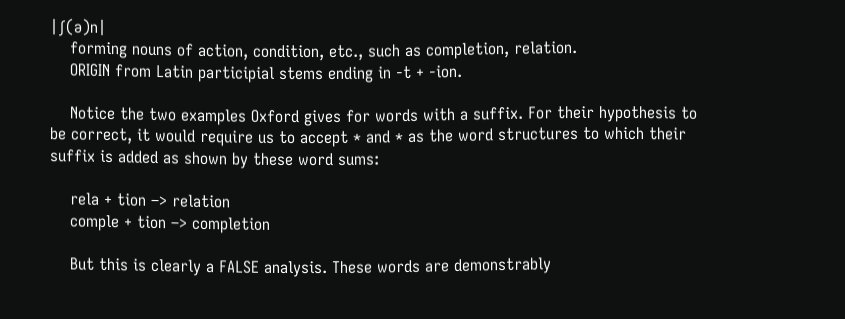|ʃ(ə)n|
    forming nouns of action, condition, etc., such as completion, relation.
    ORIGIN from Latin participial stems ending in -t + -ion.

    Notice the two examples Oxford gives for words with a suffix. For their hypothesis to be correct, it would require us to accept * and * as the word structures to which their suffix is added as shown by these word sums:

    rela + tion –> relation
    comple + tion –> completion

    But this is clearly a FALSE analysis. These words are demonstrably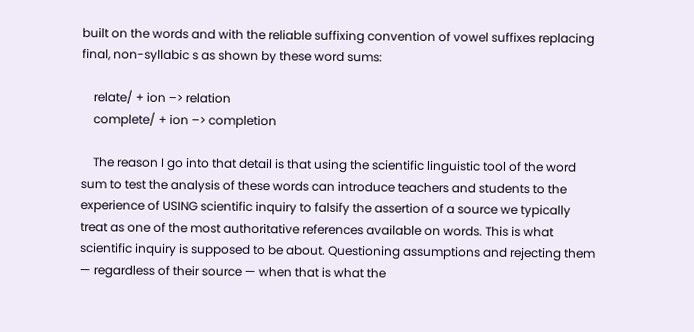built on the words and with the reliable suffixing convention of vowel suffixes replacing final, non-syllabic s as shown by these word sums:

    relate/ + ion –> relation
    complete/ + ion –> completion

    The reason I go into that detail is that using the scientific linguistic tool of the word sum to test the analysis of these words can introduce teachers and students to the experience of USING scientific inquiry to falsify the assertion of a source we typically treat as one of the most authoritative references available on words. This is what scientific inquiry is supposed to be about. Questioning assumptions and rejecting them — regardless of their source — when that is what the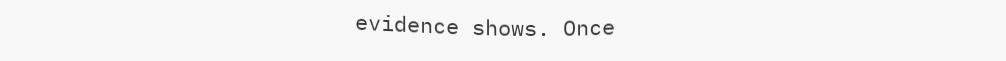evidence shows. Once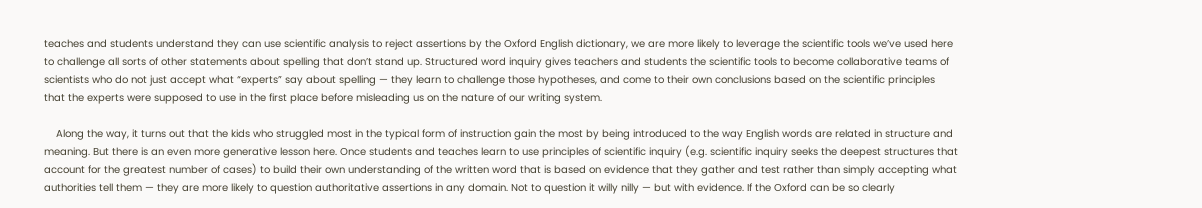teaches and students understand they can use scientific analysis to reject assertions by the Oxford English dictionary, we are more likely to leverage the scientific tools we’ve used here to challenge all sorts of other statements about spelling that don’t stand up. Structured word inquiry gives teachers and students the scientific tools to become collaborative teams of scientists who do not just accept what “experts” say about spelling — they learn to challenge those hypotheses, and come to their own conclusions based on the scientific principles that the experts were supposed to use in the first place before misleading us on the nature of our writing system.

    Along the way, it turns out that the kids who struggled most in the typical form of instruction gain the most by being introduced to the way English words are related in structure and meaning. But there is an even more generative lesson here. Once students and teaches learn to use principles of scientific inquiry (e.g. scientific inquiry seeks the deepest structures that account for the greatest number of cases) to build their own understanding of the written word that is based on evidence that they gather and test rather than simply accepting what authorities tell them — they are more likely to question authoritative assertions in any domain. Not to question it willy nilly — but with evidence. If the Oxford can be so clearly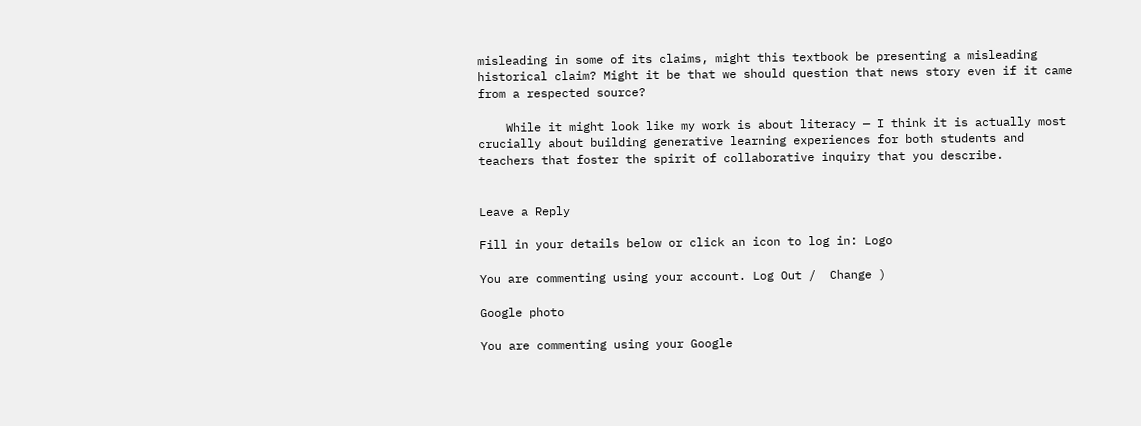misleading in some of its claims, might this textbook be presenting a misleading historical claim? Might it be that we should question that news story even if it came from a respected source?

    While it might look like my work is about literacy — I think it is actually most crucially about building generative learning experiences for both students and teachers that foster the spirit of collaborative inquiry that you describe.


Leave a Reply

Fill in your details below or click an icon to log in: Logo

You are commenting using your account. Log Out /  Change )

Google photo

You are commenting using your Google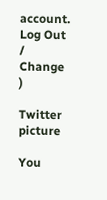account. Log Out /  Change )

Twitter picture

You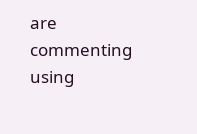are commenting using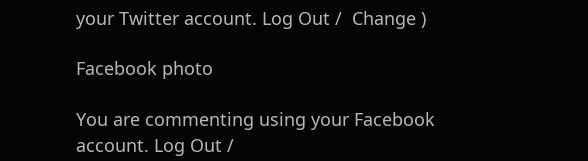your Twitter account. Log Out /  Change )

Facebook photo

You are commenting using your Facebook account. Log Out /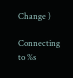Change )

Connecting to %s